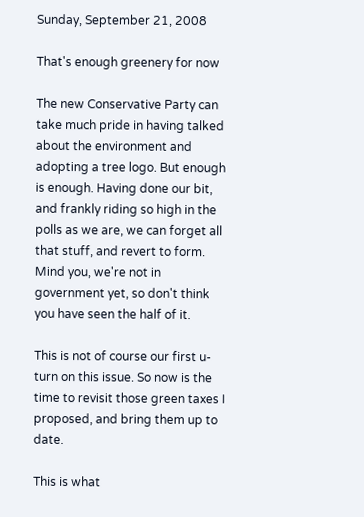Sunday, September 21, 2008

That's enough greenery for now

The new Conservative Party can take much pride in having talked about the environment and adopting a tree logo. But enough is enough. Having done our bit, and frankly riding so high in the polls as we are, we can forget all that stuff, and revert to form. Mind you, we're not in government yet, so don't think you have seen the half of it.

This is not of course our first u-turn on this issue. So now is the time to revisit those green taxes I proposed, and bring them up to date.

This is what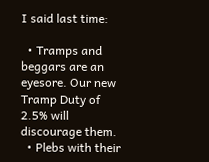I said last time:

  • Tramps and beggars are an eyesore. Our new Tramp Duty of 2.5% will discourage them.
  • Plebs with their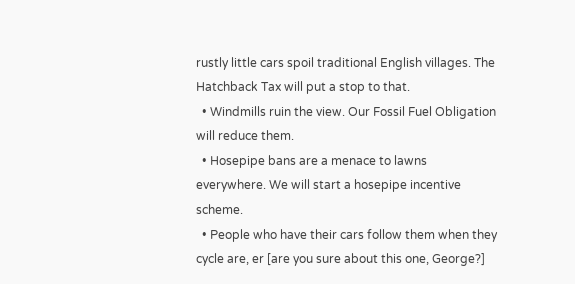rustly little cars spoil traditional English villages. The Hatchback Tax will put a stop to that.
  • Windmills ruin the view. Our Fossil Fuel Obligation will reduce them.
  • Hosepipe bans are a menace to lawns everywhere. We will start a hosepipe incentive scheme.
  • People who have their cars follow them when they cycle are, er [are you sure about this one, George?]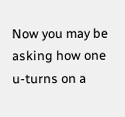Now you may be asking how one u-turns on a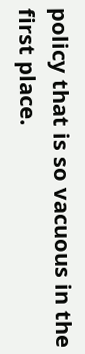policy that is so vacuous in the first place.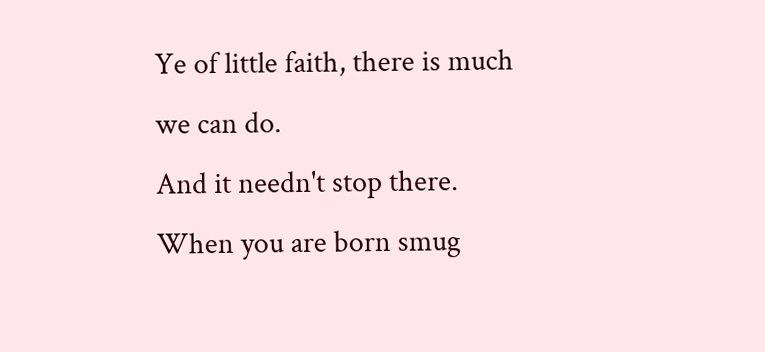Ye of little faith, there is much we can do.
And it needn't stop there. When you are born smug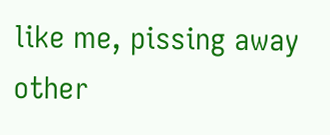like me, pissing away other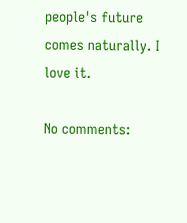people's future comes naturally. I love it.

No comments: